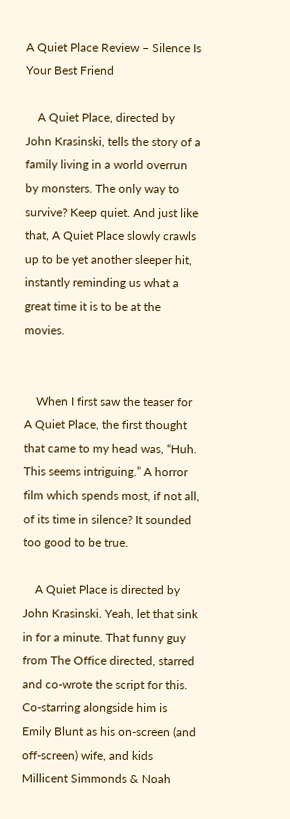A Quiet Place Review – Silence Is Your Best Friend

    A Quiet Place, directed by John Krasinski, tells the story of a family living in a world overrun by monsters. The only way to survive? Keep quiet. And just like that, A Quiet Place slowly crawls up to be yet another sleeper hit, instantly reminding us what a great time it is to be at the movies.


    When I first saw the teaser for A Quiet Place, the first thought that came to my head was, “Huh. This seems intriguing.” A horror film which spends most, if not all, of its time in silence? It sounded too good to be true.

    A Quiet Place is directed by John Krasinski. Yeah, let that sink in for a minute. That funny guy from The Office directed, starred and co-wrote the script for this. Co-starring alongside him is Emily Blunt as his on-screen (and off-screen) wife, and kids Millicent Simmonds & Noah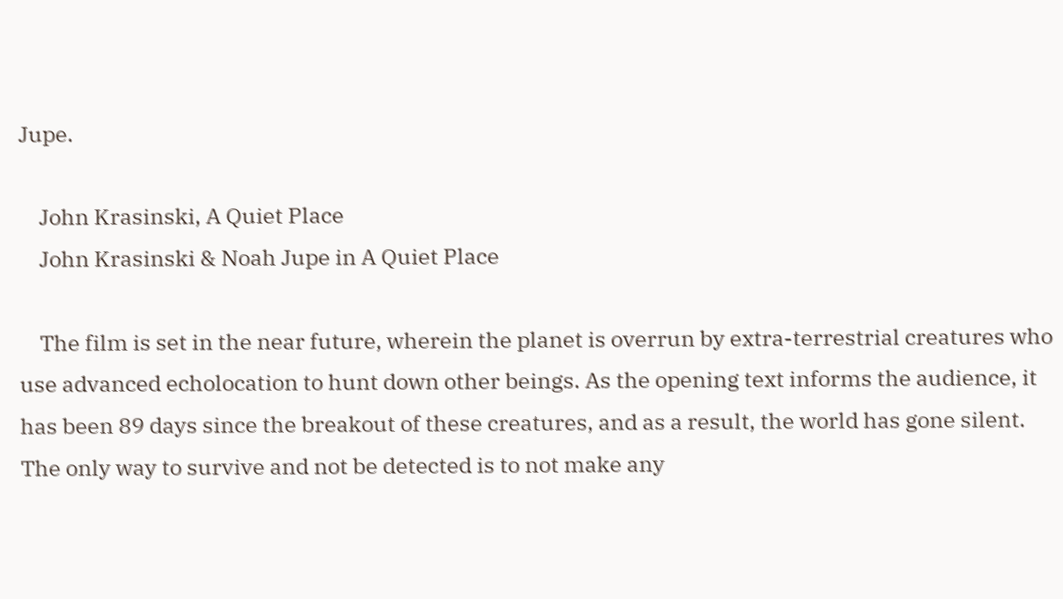Jupe.

    John Krasinski, A Quiet Place
    John Krasinski & Noah Jupe in A Quiet Place

    The film is set in the near future, wherein the planet is overrun by extra-terrestrial creatures who use advanced echolocation to hunt down other beings. As the opening text informs the audience, it has been 89 days since the breakout of these creatures, and as a result, the world has gone silent. The only way to survive and not be detected is to not make any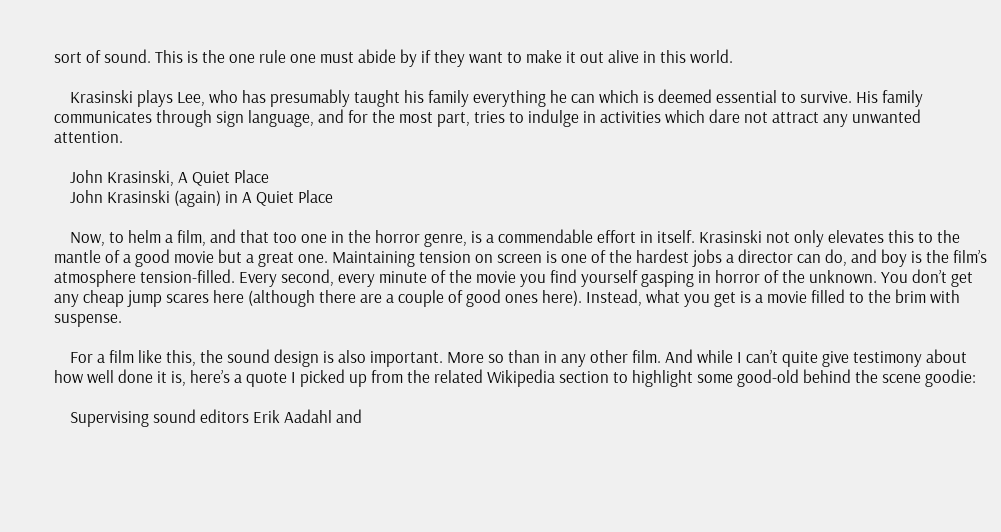sort of sound. This is the one rule one must abide by if they want to make it out alive in this world.

    Krasinski plays Lee, who has presumably taught his family everything he can which is deemed essential to survive. His family communicates through sign language, and for the most part, tries to indulge in activities which dare not attract any unwanted attention.

    John Krasinski, A Quiet Place
    John Krasinski (again) in A Quiet Place

    Now, to helm a film, and that too one in the horror genre, is a commendable effort in itself. Krasinski not only elevates this to the mantle of a good movie but a great one. Maintaining tension on screen is one of the hardest jobs a director can do, and boy is the film’s atmosphere tension-filled. Every second, every minute of the movie you find yourself gasping in horror of the unknown. You don’t get any cheap jump scares here (although there are a couple of good ones here). Instead, what you get is a movie filled to the brim with suspense.

    For a film like this, the sound design is also important. More so than in any other film. And while I can’t quite give testimony about how well done it is, here’s a quote I picked up from the related Wikipedia section to highlight some good-old behind the scene goodie:

    Supervising sound editors Erik Aadahl and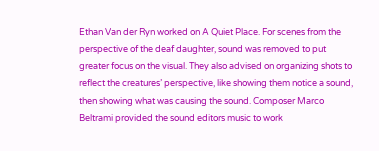Ethan Van der Ryn worked on A Quiet Place. For scenes from the perspective of the deaf daughter, sound was removed to put greater focus on the visual. They also advised on organizing shots to reflect the creatures’ perspective, like showing them notice a sound, then showing what was causing the sound. Composer Marco Beltrami provided the sound editors music to work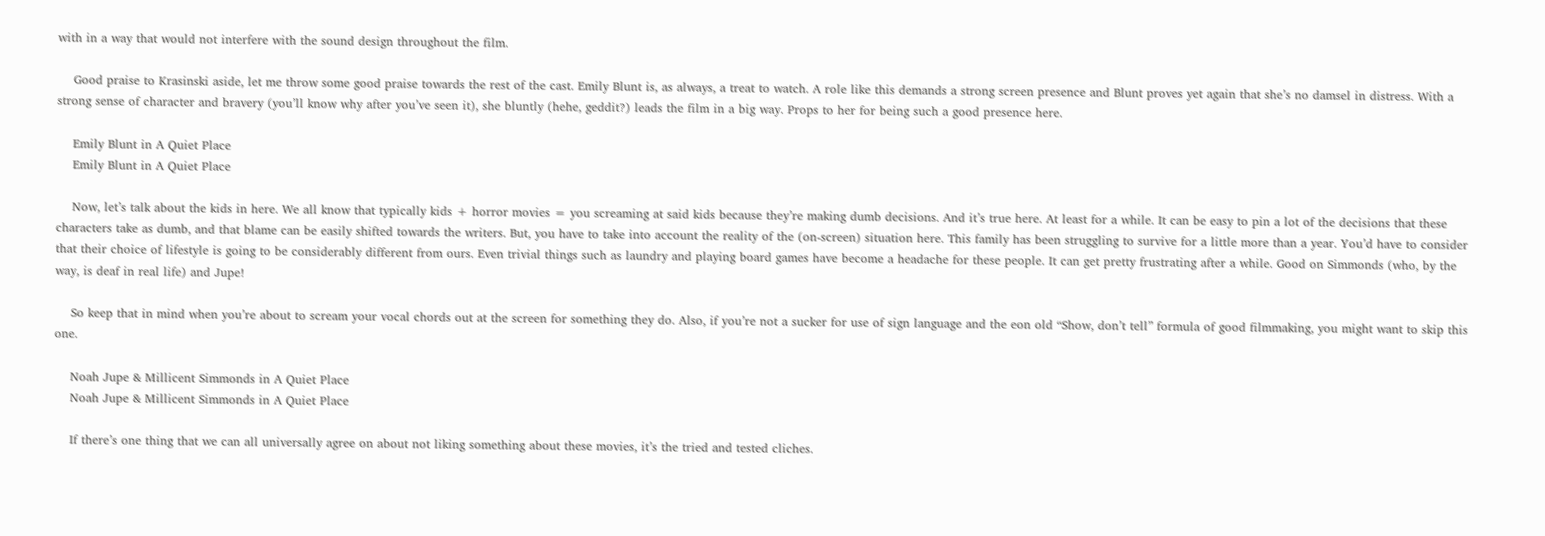with in a way that would not interfere with the sound design throughout the film.

    Good praise to Krasinski aside, let me throw some good praise towards the rest of the cast. Emily Blunt is, as always, a treat to watch. A role like this demands a strong screen presence and Blunt proves yet again that she’s no damsel in distress. With a strong sense of character and bravery (you’ll know why after you’ve seen it), she bluntly (hehe, geddit?) leads the film in a big way. Props to her for being such a good presence here.

    Emily Blunt in A Quiet Place
    Emily Blunt in A Quiet Place

    Now, let’s talk about the kids in here. We all know that typically kids + horror movies = you screaming at said kids because they’re making dumb decisions. And it’s true here. At least for a while. It can be easy to pin a lot of the decisions that these characters take as dumb, and that blame can be easily shifted towards the writers. But, you have to take into account the reality of the (on-screen) situation here. This family has been struggling to survive for a little more than a year. You’d have to consider that their choice of lifestyle is going to be considerably different from ours. Even trivial things such as laundry and playing board games have become a headache for these people. It can get pretty frustrating after a while. Good on Simmonds (who, by the way, is deaf in real life) and Jupe!

    So keep that in mind when you’re about to scream your vocal chords out at the screen for something they do. Also, if you’re not a sucker for use of sign language and the eon old “Show, don’t tell” formula of good filmmaking, you might want to skip this one.

    Noah Jupe & Millicent Simmonds in A Quiet Place
    Noah Jupe & Millicent Simmonds in A Quiet Place

    If there’s one thing that we can all universally agree on about not liking something about these movies, it’s the tried and tested cliches.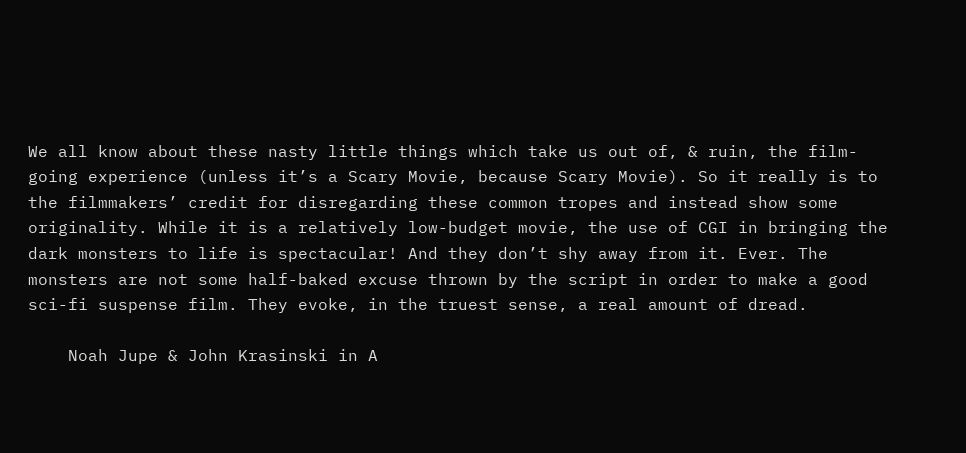We all know about these nasty little things which take us out of, & ruin, the film-going experience (unless it’s a Scary Movie, because Scary Movie). So it really is to the filmmakers’ credit for disregarding these common tropes and instead show some originality. While it is a relatively low-budget movie, the use of CGI in bringing the dark monsters to life is spectacular! And they don’t shy away from it. Ever. The monsters are not some half-baked excuse thrown by the script in order to make a good sci-fi suspense film. They evoke, in the truest sense, a real amount of dread.

    Noah Jupe & John Krasinski in A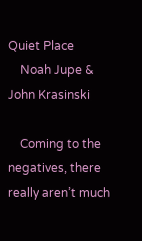Quiet Place
    Noah Jupe & John Krasinski

    Coming to the negatives, there really aren’t much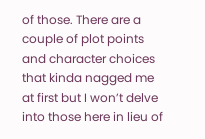of those. There are a couple of plot points and character choices that kinda nagged me at first but I won’t delve into those here in lieu of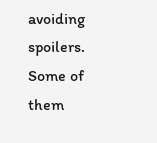avoiding spoilers. Some of them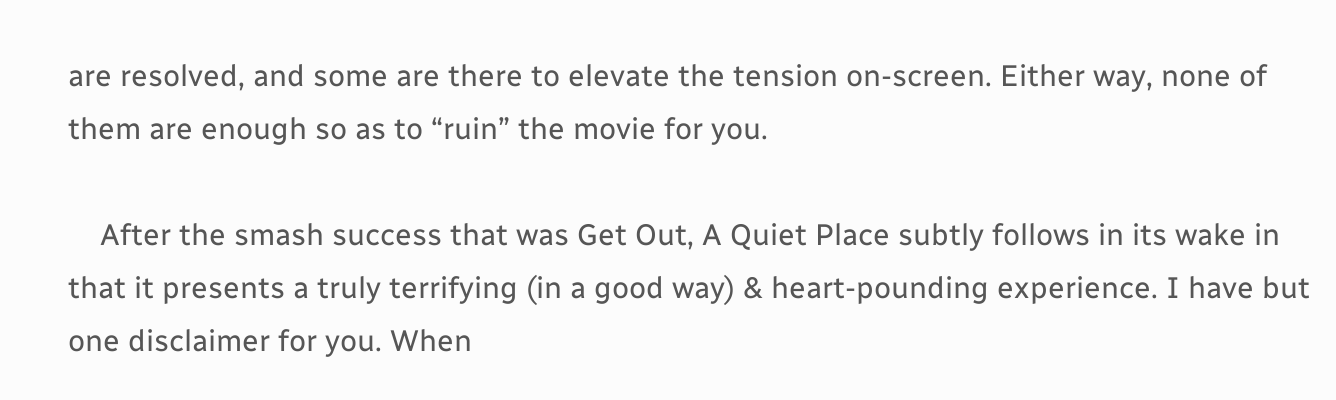are resolved, and some are there to elevate the tension on-screen. Either way, none of them are enough so as to “ruin” the movie for you.

    After the smash success that was Get Out, A Quiet Place subtly follows in its wake in that it presents a truly terrifying (in a good way) & heart-pounding experience. I have but one disclaimer for you. When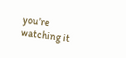you’re watching it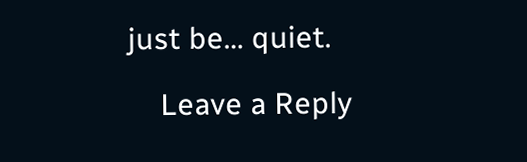just be… quiet.

    Leave a Reply